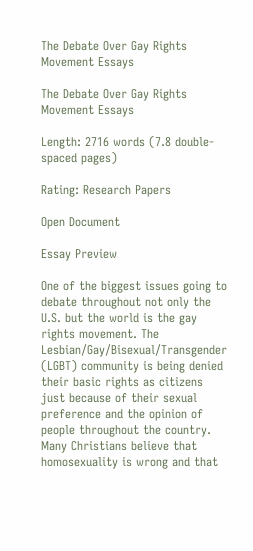The Debate Over Gay Rights Movement Essays

The Debate Over Gay Rights Movement Essays

Length: 2716 words (7.8 double-spaced pages)

Rating: Research Papers

Open Document

Essay Preview

One of the biggest issues going to debate throughout not only the U.S. but the world is the gay rights movement. The Lesbian/Gay/Bisexual/Transgender (LGBT) community is being denied their basic rights as citizens just because of their sexual preference and the opinion of people throughout the country. Many Christians believe that homosexuality is wrong and that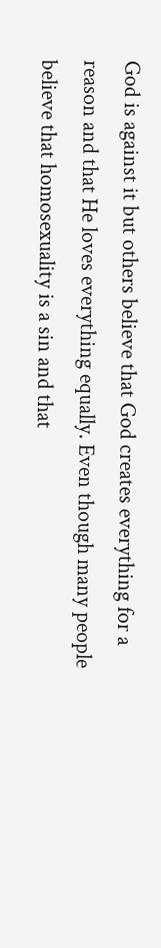God is against it but others believe that God creates everything for a reason and that He loves everything equally. Even though many people believe that homosexuality is a sin and that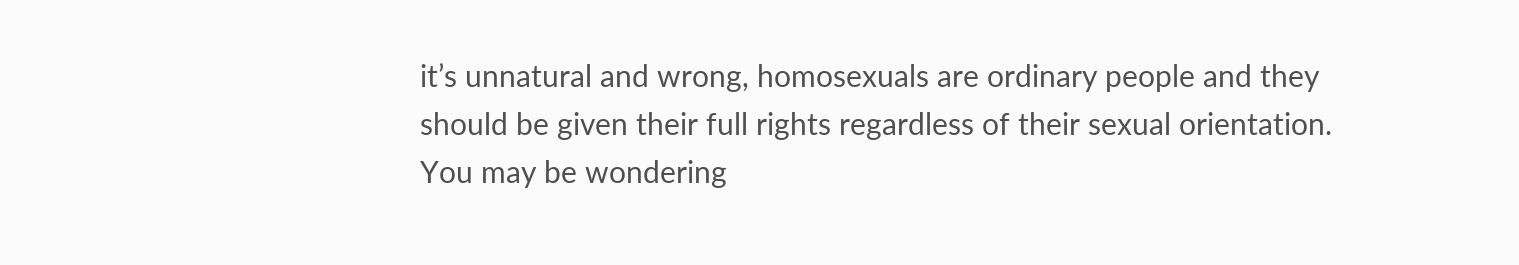it’s unnatural and wrong, homosexuals are ordinary people and they should be given their full rights regardless of their sexual orientation.
You may be wondering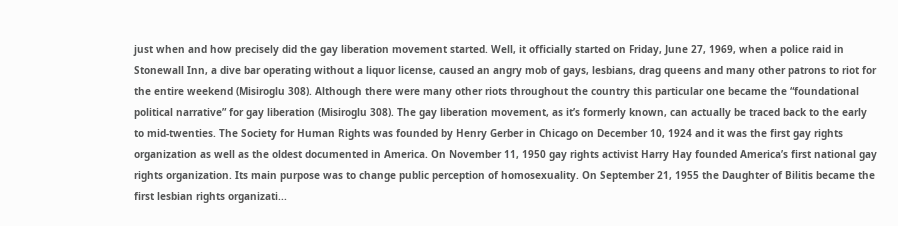just when and how precisely did the gay liberation movement started. Well, it officially started on Friday, June 27, 1969, when a police raid in Stonewall Inn, a dive bar operating without a liquor license, caused an angry mob of gays, lesbians, drag queens and many other patrons to riot for the entire weekend (Misiroglu 308). Although there were many other riots throughout the country this particular one became the “foundational political narrative” for gay liberation (Misiroglu 308). The gay liberation movement, as it’s formerly known, can actually be traced back to the early to mid-twenties. The Society for Human Rights was founded by Henry Gerber in Chicago on December 10, 1924 and it was the first gay rights organization as well as the oldest documented in America. On November 11, 1950 gay rights activist Harry Hay founded America’s first national gay rights organization. Its main purpose was to change public perception of homosexuality. On September 21, 1955 the Daughter of Bilitis became the first lesbian rights organizati...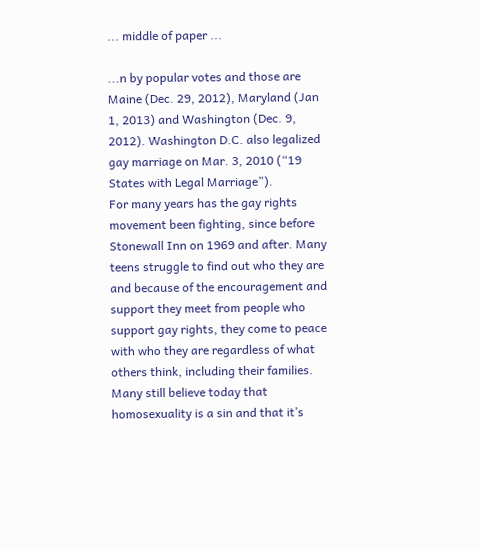... middle of paper ...

...n by popular votes and those are Maine (Dec. 29, 2012), Maryland (Jan 1, 2013) and Washington (Dec. 9, 2012). Washington D.C. also legalized gay marriage on Mar. 3, 2010 (“19 States with Legal Marriage”).
For many years has the gay rights movement been fighting, since before Stonewall Inn on 1969 and after. Many teens struggle to find out who they are and because of the encouragement and support they meet from people who support gay rights, they come to peace with who they are regardless of what others think, including their families. Many still believe today that homosexuality is a sin and that it’s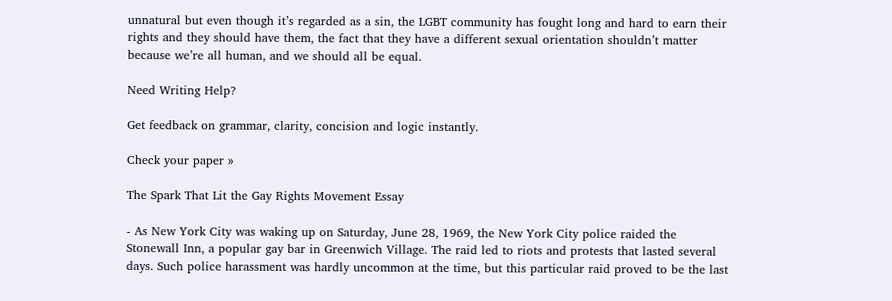unnatural but even though it’s regarded as a sin, the LGBT community has fought long and hard to earn their rights and they should have them, the fact that they have a different sexual orientation shouldn’t matter because we’re all human, and we should all be equal.

Need Writing Help?

Get feedback on grammar, clarity, concision and logic instantly.

Check your paper »

The Spark That Lit the Gay Rights Movement Essay

- As New York City was waking up on Saturday, June 28, 1969, the New York City police raided the Stonewall Inn, a popular gay bar in Greenwich Village. The raid led to riots and protests that lasted several days. Such police harassment was hardly uncommon at the time, but this particular raid proved to be the last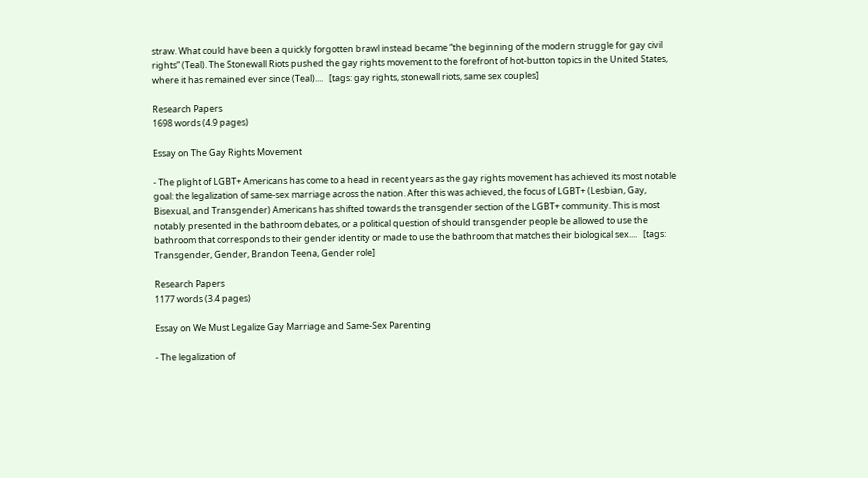straw. What could have been a quickly forgotten brawl instead became “the beginning of the modern struggle for gay civil rights” (Teal). The Stonewall Riots pushed the gay rights movement to the forefront of hot-button topics in the United States, where it has remained ever since (Teal)....   [tags: gay rights, stonewall riots, same sex couples]

Research Papers
1698 words (4.9 pages)

Essay on The Gay Rights Movement

- The plight of LGBT+ Americans has come to a head in recent years as the gay rights movement has achieved its most notable goal: the legalization of same-sex marriage across the nation. After this was achieved, the focus of LGBT+ (Lesbian, Gay, Bisexual, and Transgender) Americans has shifted towards the transgender section of the LGBT+ community. This is most notably presented in the bathroom debates, or a political question of should transgender people be allowed to use the bathroom that corresponds to their gender identity or made to use the bathroom that matches their biological sex....   [tags: Transgender, Gender, Brandon Teena, Gender role]

Research Papers
1177 words (3.4 pages)

Essay on We Must Legalize Gay Marriage and Same-Sex Parenting

- The legalization of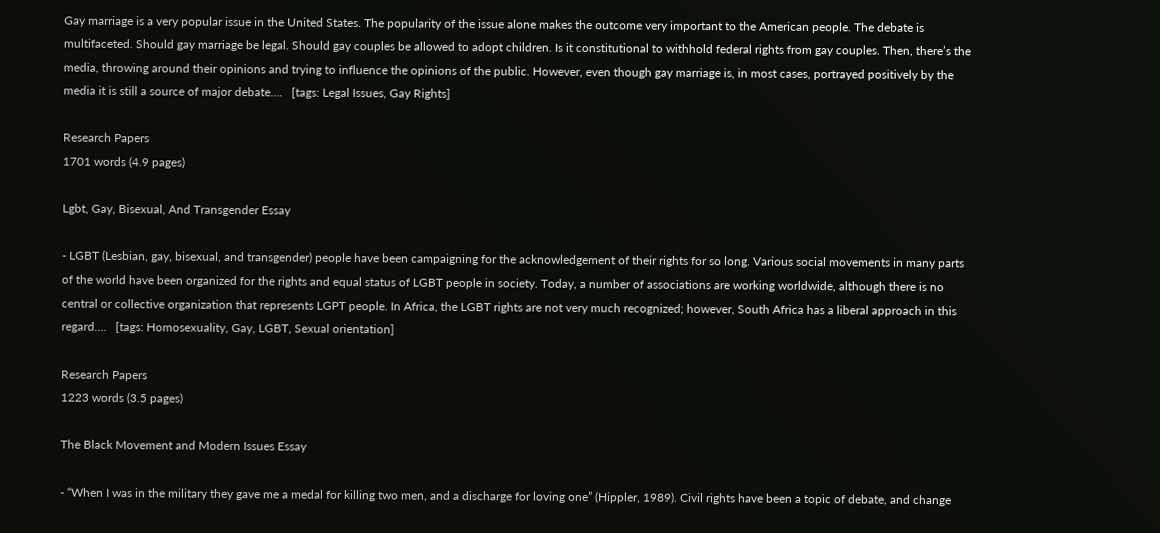Gay marriage is a very popular issue in the United States. The popularity of the issue alone makes the outcome very important to the American people. The debate is multifaceted. Should gay marriage be legal. Should gay couples be allowed to adopt children. Is it constitutional to withhold federal rights from gay couples. Then, there’s the media, throwing around their opinions and trying to influence the opinions of the public. However, even though gay marriage is, in most cases, portrayed positively by the media it is still a source of major debate....   [tags: Legal Issues, Gay Rights]

Research Papers
1701 words (4.9 pages)

Lgbt, Gay, Bisexual, And Transgender Essay

- LGBT (Lesbian, gay, bisexual, and transgender) people have been campaigning for the acknowledgement of their rights for so long. Various social movements in many parts of the world have been organized for the rights and equal status of LGBT people in society. Today, a number of associations are working worldwide, although there is no central or collective organization that represents LGPT people. In Africa, the LGBT rights are not very much recognized; however, South Africa has a liberal approach in this regard....   [tags: Homosexuality, Gay, LGBT, Sexual orientation]

Research Papers
1223 words (3.5 pages)

The Black Movement and Modern Issues Essay

- “When I was in the military they gave me a medal for killing two men, and a discharge for loving one” (Hippler, 1989). Civil rights have been a topic of debate, and change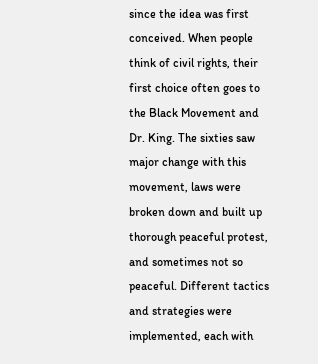since the idea was first conceived. When people think of civil rights, their first choice often goes to the Black Movement and Dr. King. The sixties saw major change with this movement, laws were broken down and built up thorough peaceful protest, and sometimes not so peaceful. Different tactics and strategies were implemented, each with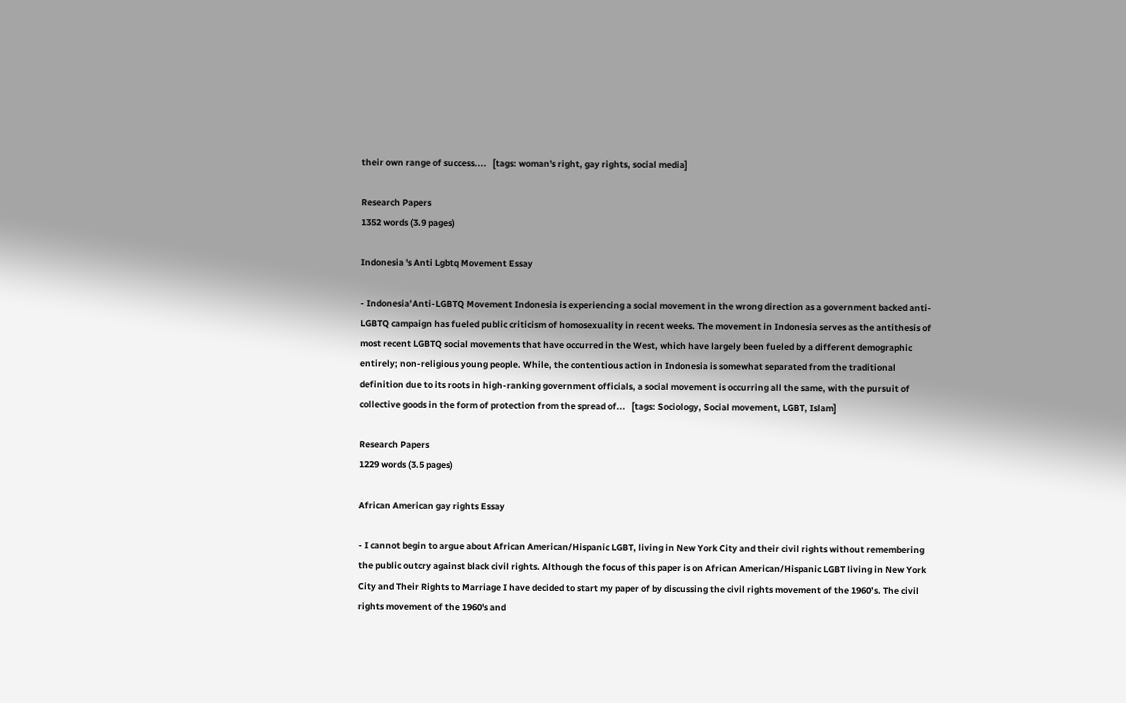their own range of success....   [tags: woman's right, gay rights, social media]

Research Papers
1352 words (3.9 pages)

Indonesia 's Anti Lgbtq Movement Essay

- Indonesia’Anti-LGBTQ Movement Indonesia is experiencing a social movement in the wrong direction as a government backed anti-LGBTQ campaign has fueled public criticism of homosexuality in recent weeks. The movement in Indonesia serves as the antithesis of most recent LGBTQ social movements that have occurred in the West, which have largely been fueled by a different demographic entirely; non-religious young people. While, the contentious action in Indonesia is somewhat separated from the traditional definition due to its roots in high-ranking government officials, a social movement is occurring all the same, with the pursuit of collective goods in the form of protection from the spread of...   [tags: Sociology, Social movement, LGBT, Islam]

Research Papers
1229 words (3.5 pages)

African American gay rights Essay

- I cannot begin to argue about African American/Hispanic LGBT, living in New York City and their civil rights without remembering the public outcry against black civil rights. Although the focus of this paper is on African American/Hispanic LGBT living in New York City and Their Rights to Marriage I have decided to start my paper of by discussing the civil rights movement of the 1960’s. The civil rights movement of the 1960's and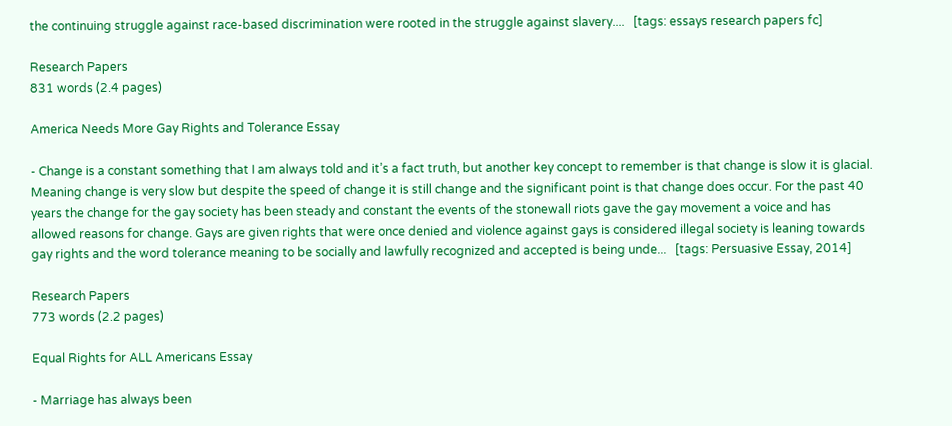the continuing struggle against race-based discrimination were rooted in the struggle against slavery....   [tags: essays research papers fc]

Research Papers
831 words (2.4 pages)

America Needs More Gay Rights and Tolerance Essay

- Change is a constant something that I am always told and it’s a fact truth, but another key concept to remember is that change is slow it is glacial. Meaning change is very slow but despite the speed of change it is still change and the significant point is that change does occur. For the past 40 years the change for the gay society has been steady and constant the events of the stonewall riots gave the gay movement a voice and has allowed reasons for change. Gays are given rights that were once denied and violence against gays is considered illegal society is leaning towards gay rights and the word tolerance meaning to be socially and lawfully recognized and accepted is being unde...   [tags: Persuasive Essay, 2014]

Research Papers
773 words (2.2 pages)

Equal Rights for ALL Americans Essay

- Marriage has always been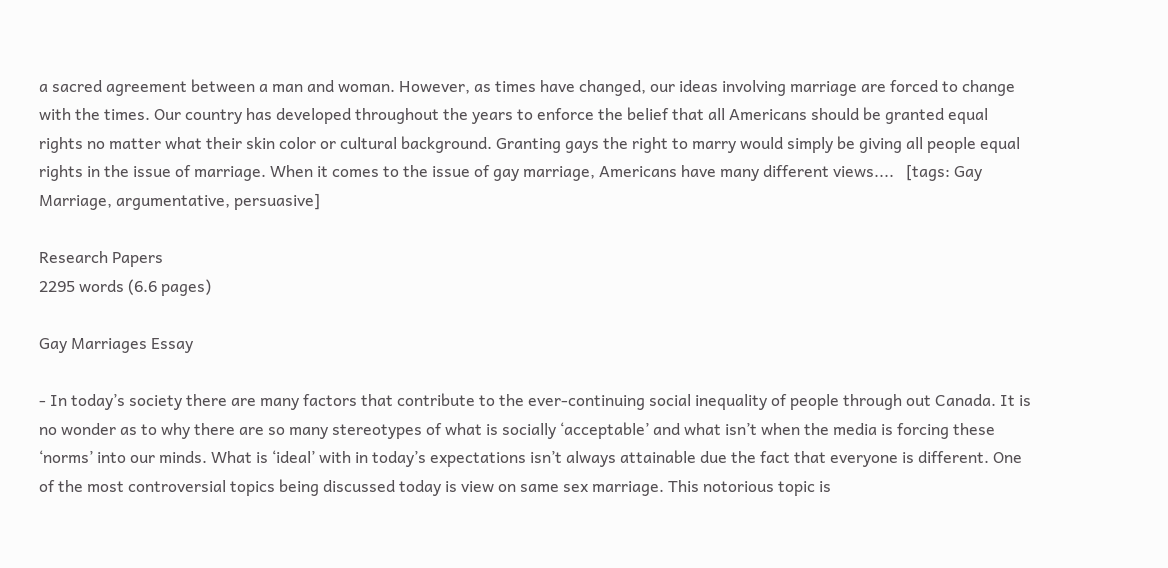a sacred agreement between a man and woman. However, as times have changed, our ideas involving marriage are forced to change with the times. Our country has developed throughout the years to enforce the belief that all Americans should be granted equal rights no matter what their skin color or cultural background. Granting gays the right to marry would simply be giving all people equal rights in the issue of marriage. When it comes to the issue of gay marriage, Americans have many different views....   [tags: Gay Marriage, argumentative, persuasive]

Research Papers
2295 words (6.6 pages)

Gay Marriages Essay

- In today’s society there are many factors that contribute to the ever-continuing social inequality of people through out Canada. It is no wonder as to why there are so many stereotypes of what is socially ‘acceptable’ and what isn’t when the media is forcing these ‘norms’ into our minds. What is ‘ideal’ with in today’s expectations isn’t always attainable due the fact that everyone is different. One of the most controversial topics being discussed today is view on same sex marriage. This notorious topic is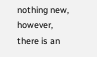nothing new, however, there is an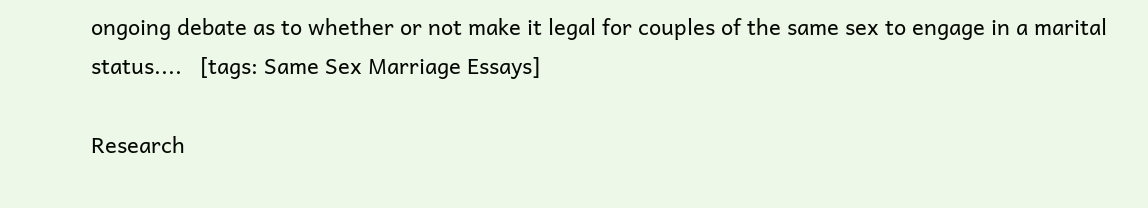ongoing debate as to whether or not make it legal for couples of the same sex to engage in a marital status....   [tags: Same Sex Marriage Essays]

Research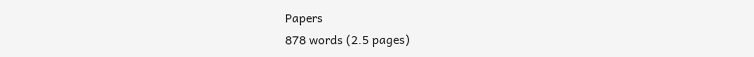Papers
878 words (2.5 pages)